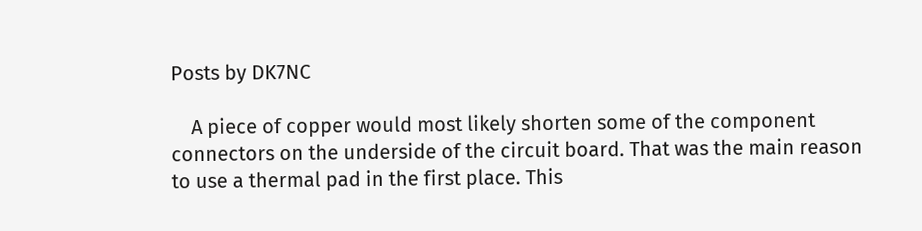Posts by DK7NC

    A piece of copper would most likely shorten some of the component connectors on the underside of the circuit board. That was the main reason to use a thermal pad in the first place. This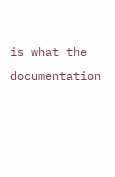is what the documentation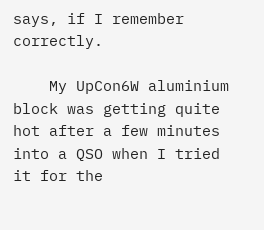says, if I remember correctly.

    My UpCon6W aluminium block was getting quite hot after a few minutes into a QSO when I tried it for the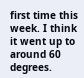first time this week. I think it went up to around 60 degrees.